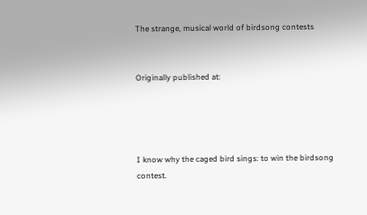The strange, musical world of birdsong contests


Originally published at:




I know why the caged bird sings: to win the birdsong contest.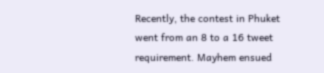Recently, the contest in Phuket went from an 8 to a 16 tweet requirement. Mayhem ensued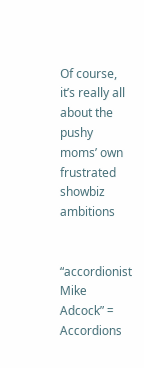Of course, it’s really all about the pushy moms’ own frustrated showbiz ambitions


“accordionist Mike Adcock” = Accordions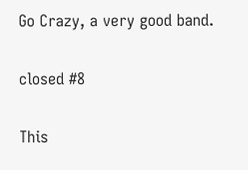Go Crazy, a very good band.

closed #8

This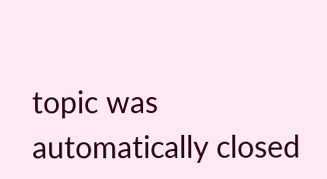topic was automatically closed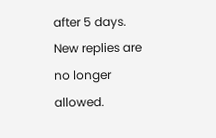after 5 days. New replies are no longer allowed.